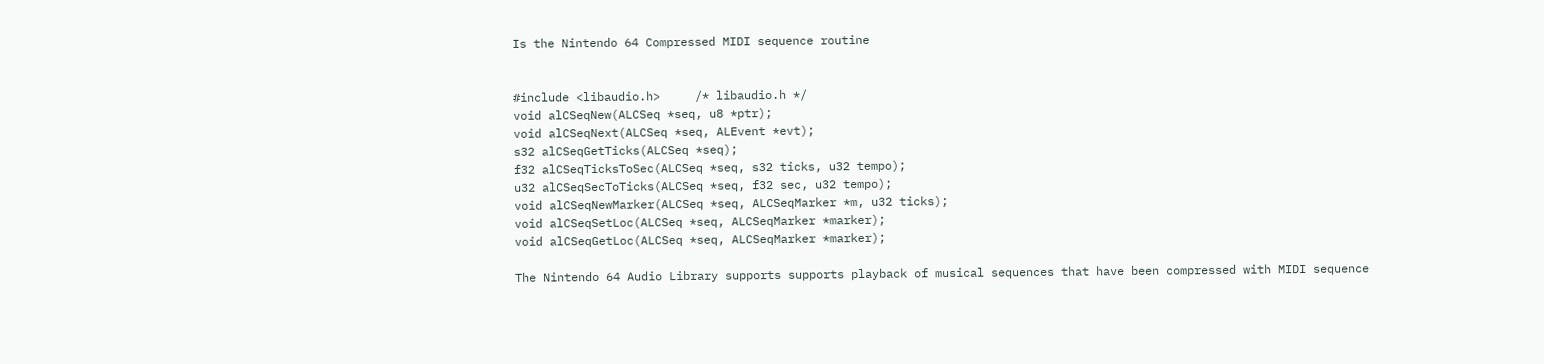Is the Nintendo 64 Compressed MIDI sequence routine


#include <libaudio.h>     /* libaudio.h */
void alCSeqNew(ALCSeq *seq, u8 *ptr);
void alCSeqNext(ALCSeq *seq, ALEvent *evt);
s32 alCSeqGetTicks(ALCSeq *seq);
f32 alCSeqTicksToSec(ALCSeq *seq, s32 ticks, u32 tempo);
u32 alCSeqSecToTicks(ALCSeq *seq, f32 sec, u32 tempo);
void alCSeqNewMarker(ALCSeq *seq, ALCSeqMarker *m, u32 ticks);
void alCSeqSetLoc(ALCSeq *seq, ALCSeqMarker *marker);
void alCSeqGetLoc(ALCSeq *seq, ALCSeqMarker *marker);

The Nintendo 64 Audio Library supports supports playback of musical sequences that have been compressed with MIDI sequence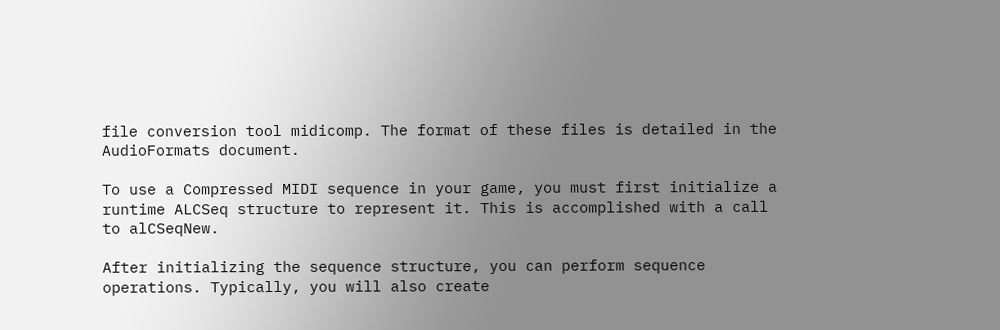file conversion tool midicomp. The format of these files is detailed in the AudioFormats document.

To use a Compressed MIDI sequence in your game, you must first initialize a runtime ALCSeq structure to represent it. This is accomplished with a call to alCSeqNew.

After initializing the sequence structure, you can perform sequence operations. Typically, you will also create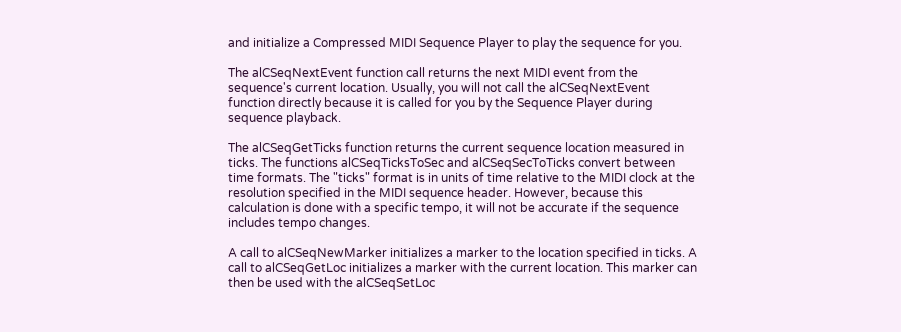and initialize a Compressed MIDI Sequence Player to play the sequence for you.

The alCSeqNextEvent function call returns the next MIDI event from the sequence's current location. Usually, you will not call the alCSeqNextEvent function directly because it is called for you by the Sequence Player during sequence playback.

The alCSeqGetTicks function returns the current sequence location measured in ticks. The functions alCSeqTicksToSec and alCSeqSecToTicks convert between time formats. The "ticks" format is in units of time relative to the MIDI clock at the resolution specified in the MIDI sequence header. However, because this calculation is done with a specific tempo, it will not be accurate if the sequence includes tempo changes.

A call to alCSeqNewMarker initializes a marker to the location specified in ticks. A call to alCSeqGetLoc initializes a marker with the current location. This marker can then be used with the alCSeqSetLoc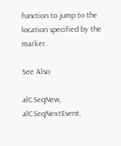function to jump to the location specified by the marker.

See Also

alCSeqNew, alCSeqNextEvent,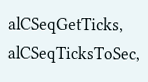alCSeqGetTicks, alCSeqTicksToSec,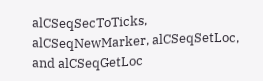alCSeqSecToTicks, alCSeqNewMarker, alCSeqSetLoc, and alCSeqGetLoc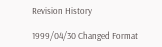Revision History

1999/04/30 Changed Format